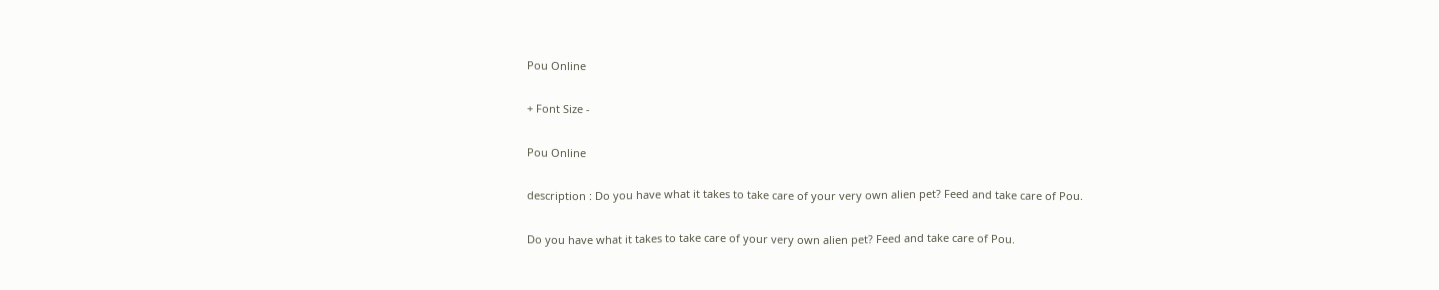Pou Online

+ Font Size -

Pou Online

description : Do you have what it takes to take care of your very own alien pet? Feed and take care of Pou.

Do you have what it takes to take care of your very own alien pet? Feed and take care of Pou.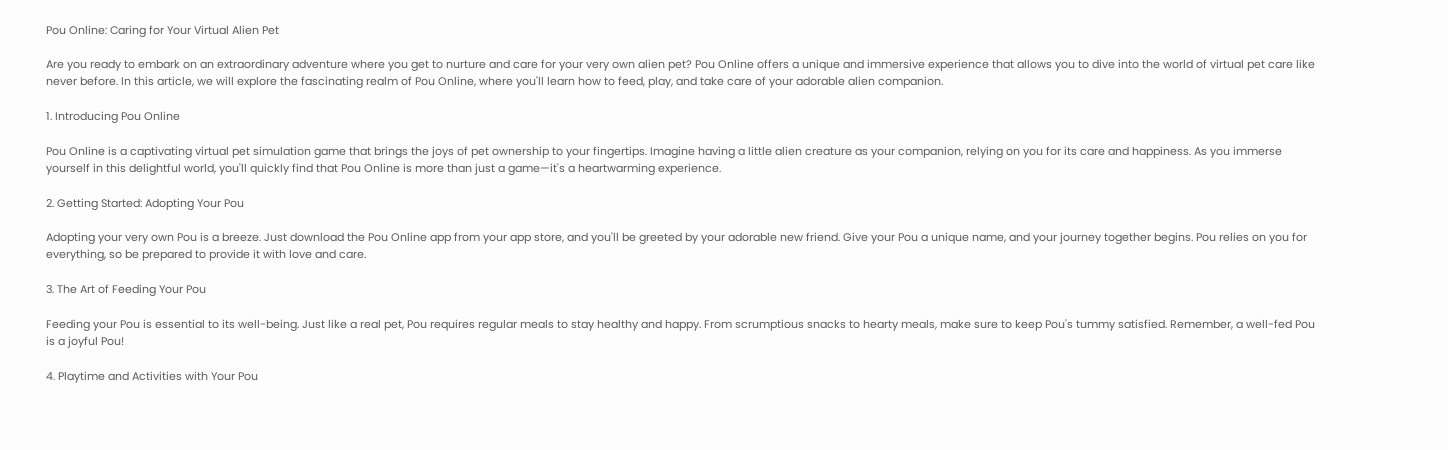Pou Online: Caring for Your Virtual Alien Pet

Are you ready to embark on an extraordinary adventure where you get to nurture and care for your very own alien pet? Pou Online offers a unique and immersive experience that allows you to dive into the world of virtual pet care like never before. In this article, we will explore the fascinating realm of Pou Online, where you'll learn how to feed, play, and take care of your adorable alien companion.

1. Introducing Pou Online

Pou Online is a captivating virtual pet simulation game that brings the joys of pet ownership to your fingertips. Imagine having a little alien creature as your companion, relying on you for its care and happiness. As you immerse yourself in this delightful world, you'll quickly find that Pou Online is more than just a game—it's a heartwarming experience.

2. Getting Started: Adopting Your Pou

Adopting your very own Pou is a breeze. Just download the Pou Online app from your app store, and you'll be greeted by your adorable new friend. Give your Pou a unique name, and your journey together begins. Pou relies on you for everything, so be prepared to provide it with love and care.

3. The Art of Feeding Your Pou

Feeding your Pou is essential to its well-being. Just like a real pet, Pou requires regular meals to stay healthy and happy. From scrumptious snacks to hearty meals, make sure to keep Pou's tummy satisfied. Remember, a well-fed Pou is a joyful Pou!

4. Playtime and Activities with Your Pou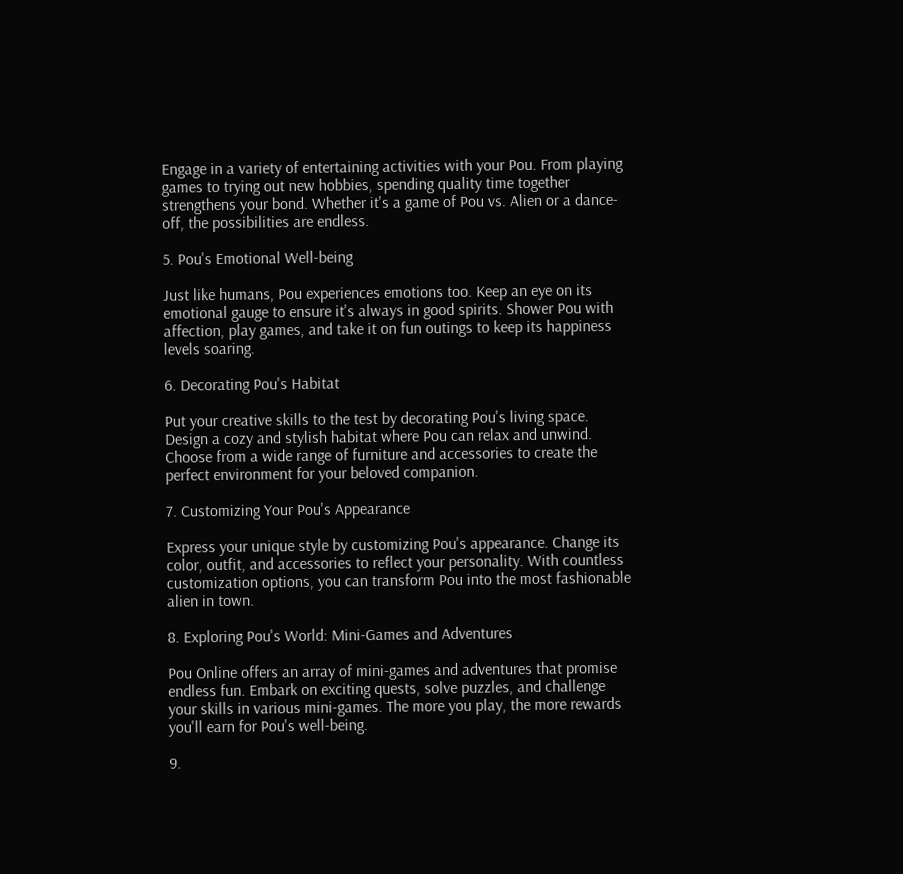Engage in a variety of entertaining activities with your Pou. From playing games to trying out new hobbies, spending quality time together strengthens your bond. Whether it's a game of Pou vs. Alien or a dance-off, the possibilities are endless.

5. Pou's Emotional Well-being

Just like humans, Pou experiences emotions too. Keep an eye on its emotional gauge to ensure it's always in good spirits. Shower Pou with affection, play games, and take it on fun outings to keep its happiness levels soaring.

6. Decorating Pou's Habitat

Put your creative skills to the test by decorating Pou's living space. Design a cozy and stylish habitat where Pou can relax and unwind. Choose from a wide range of furniture and accessories to create the perfect environment for your beloved companion.

7. Customizing Your Pou's Appearance

Express your unique style by customizing Pou's appearance. Change its color, outfit, and accessories to reflect your personality. With countless customization options, you can transform Pou into the most fashionable alien in town.

8. Exploring Pou's World: Mini-Games and Adventures

Pou Online offers an array of mini-games and adventures that promise endless fun. Embark on exciting quests, solve puzzles, and challenge your skills in various mini-games. The more you play, the more rewards you'll earn for Pou's well-being.

9.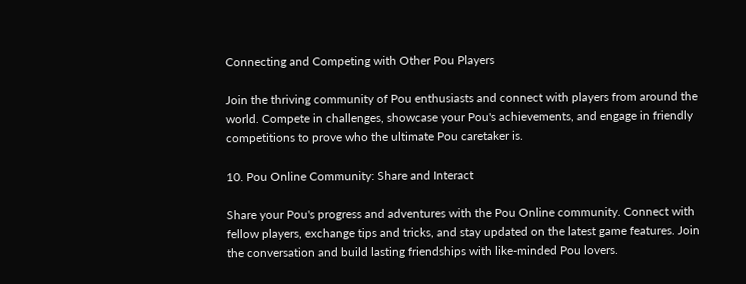Connecting and Competing with Other Pou Players

Join the thriving community of Pou enthusiasts and connect with players from around the world. Compete in challenges, showcase your Pou's achievements, and engage in friendly competitions to prove who the ultimate Pou caretaker is.

10. Pou Online Community: Share and Interact

Share your Pou's progress and adventures with the Pou Online community. Connect with fellow players, exchange tips and tricks, and stay updated on the latest game features. Join the conversation and build lasting friendships with like-minded Pou lovers.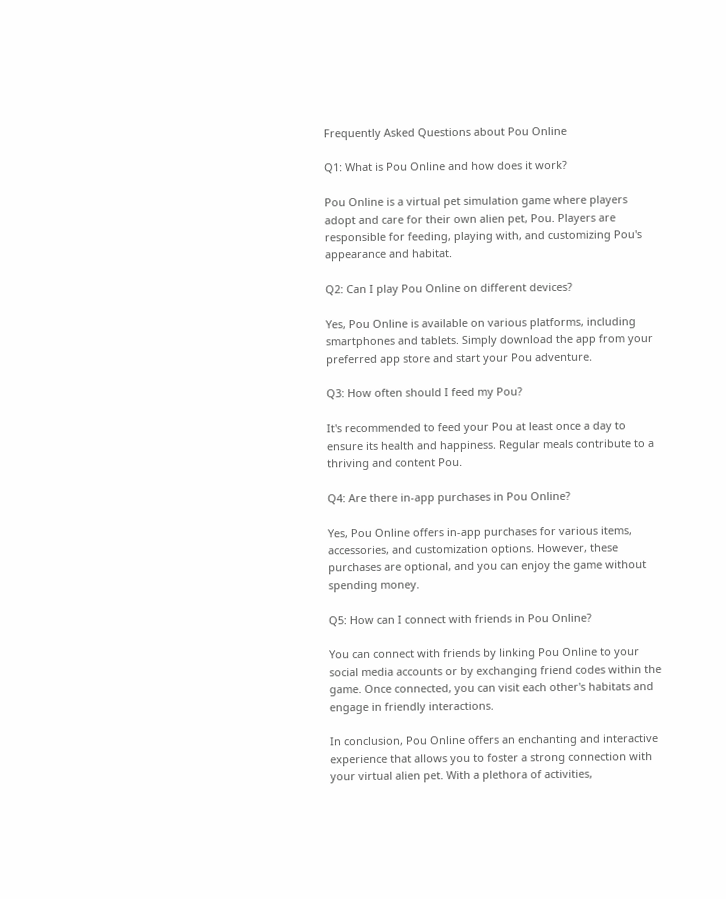Frequently Asked Questions about Pou Online

Q1: What is Pou Online and how does it work?

Pou Online is a virtual pet simulation game where players adopt and care for their own alien pet, Pou. Players are responsible for feeding, playing with, and customizing Pou's appearance and habitat.

Q2: Can I play Pou Online on different devices?

Yes, Pou Online is available on various platforms, including smartphones and tablets. Simply download the app from your preferred app store and start your Pou adventure.

Q3: How often should I feed my Pou?

It's recommended to feed your Pou at least once a day to ensure its health and happiness. Regular meals contribute to a thriving and content Pou.

Q4: Are there in-app purchases in Pou Online?

Yes, Pou Online offers in-app purchases for various items, accessories, and customization options. However, these purchases are optional, and you can enjoy the game without spending money.

Q5: How can I connect with friends in Pou Online?

You can connect with friends by linking Pou Online to your social media accounts or by exchanging friend codes within the game. Once connected, you can visit each other's habitats and engage in friendly interactions.

In conclusion, Pou Online offers an enchanting and interactive experience that allows you to foster a strong connection with your virtual alien pet. With a plethora of activities,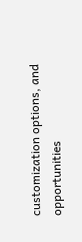customization options, and opportunities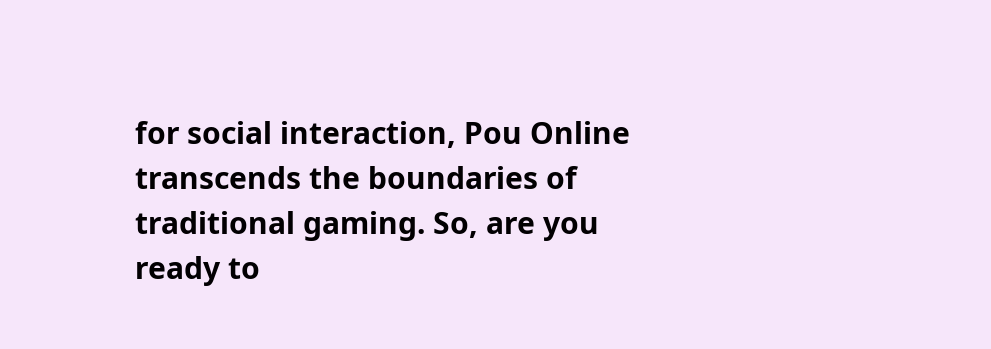for social interaction, Pou Online transcends the boundaries of traditional gaming. So, are you ready to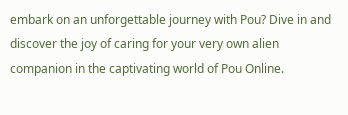embark on an unforgettable journey with Pou? Dive in and discover the joy of caring for your very own alien companion in the captivating world of Pou Online.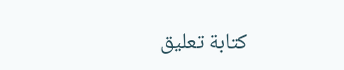كتابة تعليق